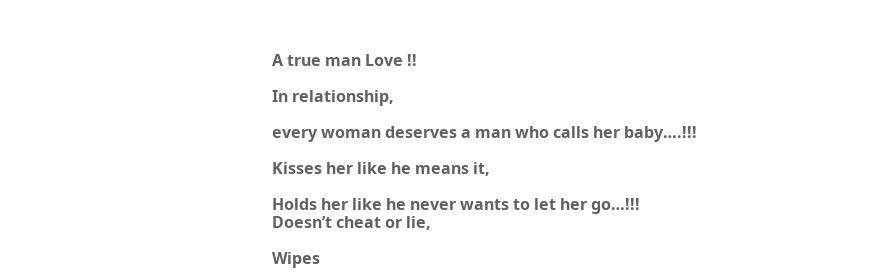A true man Love !!

In relationship,

every woman deserves a man who calls her baby….!!!

Kisses her like he means it,

Holds her like he never wants to let her go…!!!
Doesn’t cheat or lie,

Wipes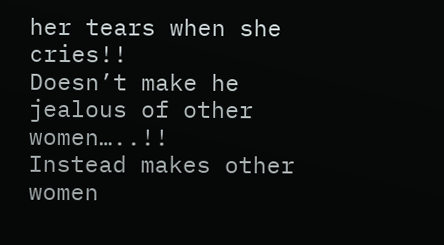her tears when she cries!!
Doesn’t make he jealous of other women…..!!
Instead makes other women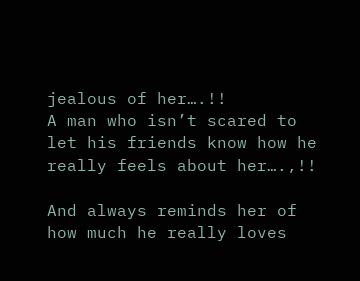jealous of her….!!
A man who isn’t scared to let his friends know how he really feels about her….,!!

And always reminds her of how much he really loves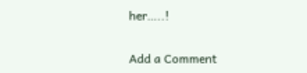her…..!

Add a Comment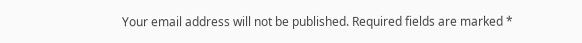Your email address will not be published. Required fields are marked *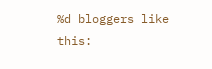%d bloggers like this: